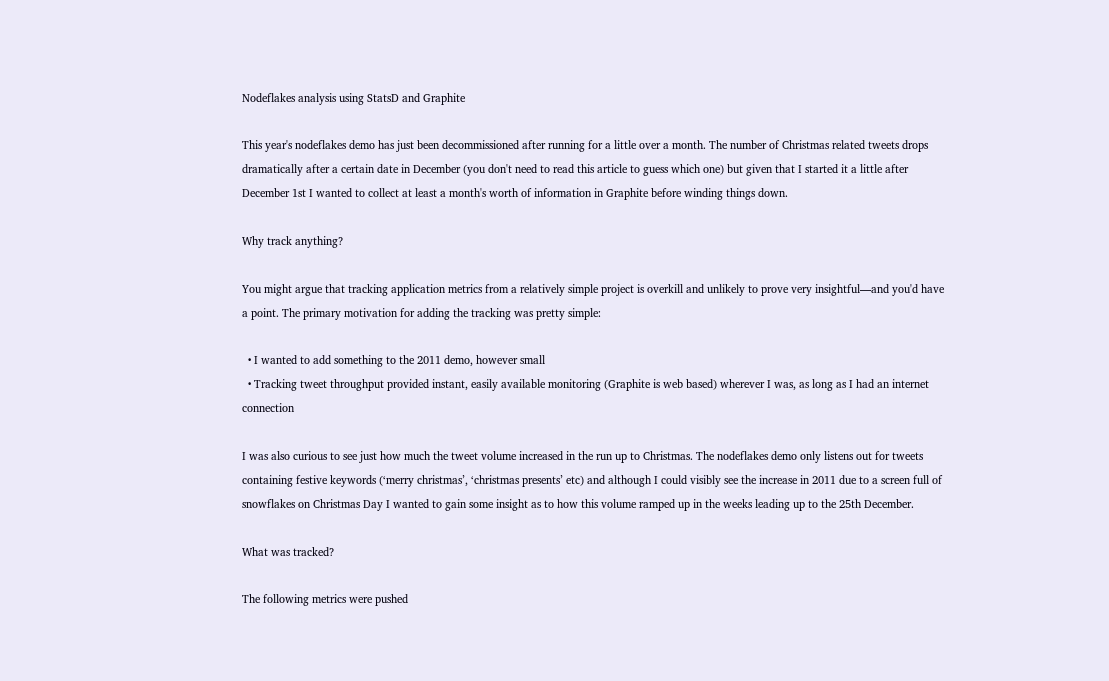Nodeflakes analysis using StatsD and Graphite

This year's nodeflakes demo has just been decommissioned after running for a little over a month. The number of Christmas related tweets drops dramatically after a certain date in December (you don't need to read this article to guess which one) but given that I started it a little after December 1st I wanted to collect at least a month's worth of information in Graphite before winding things down.

Why track anything?

You might argue that tracking application metrics from a relatively simple project is overkill and unlikely to prove very insightful—and you'd have a point. The primary motivation for adding the tracking was pretty simple:

  • I wanted to add something to the 2011 demo, however small
  • Tracking tweet throughput provided instant, easily available monitoring (Graphite is web based) wherever I was, as long as I had an internet connection

I was also curious to see just how much the tweet volume increased in the run up to Christmas. The nodeflakes demo only listens out for tweets containing festive keywords (‘merry christmas’, ‘christmas presents’ etc) and although I could visibly see the increase in 2011 due to a screen full of snowflakes on Christmas Day I wanted to gain some insight as to how this volume ramped up in the weeks leading up to the 25th December.

What was tracked?

The following metrics were pushed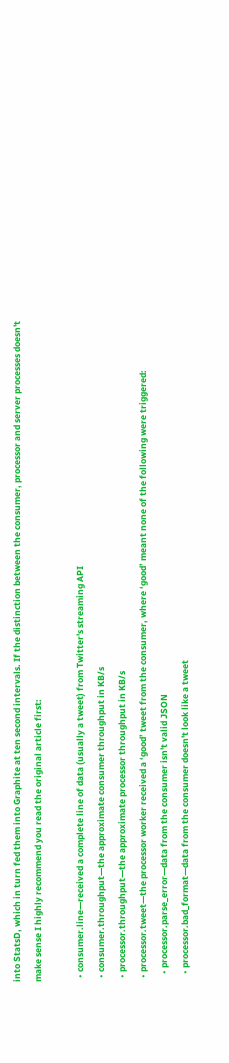into StatsD, which in turn fed them into Graphite at ten second intervals. If the distinction between the consumer, processor and server processes doesn't make sense I highly recommend you read the original article first:

  • consumer.line—received a complete line of data (usually a tweet) from Twitter's streaming API
  • consumer.throughput—the approximate consumer throughput in KB/s
  • processor.throughput—the approximate processor throughput in KB/s
  • processor.tweet—the processor worker received a ‘good’ tweet from the consumer, where ‘good’ meant none of the following were triggered:
    • processor.parse_error—data from the consumer isn't valid JSON
    • processor.bad_format—data from the consumer doesn't look like a tweet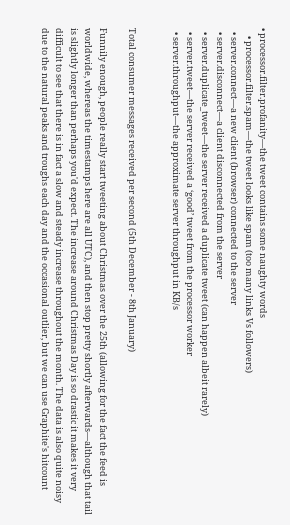• processor.filter.profanity—the tweet contains some naughty words
    • processor.filter.spam—the tweet looks like spam (too many links Vs followers)
  • server.connect—a new client (browser) connected to the server
  • server.disconnect—a client disconnected from the server
  • server.duplicate_tweet—the server received a duplicate tweet (can happen albeit rarely)
  • server.tweet—the server received a ‘good’ tweet from the processor worker
  • server.throughput—the approximate server throughput in KB/s


Total consumer messages received per second (5th December - 8th January)

Funnily enough, people really start tweeting about Christmas over the 25th (allowing for the fact the feed is worldwide, whereas the timestamps here are all UTC), and then stop pretty shortly afterwards—although that tail is slightly longer than perhaps you'd expect. The increase around Christmas Day is so drastic it makes it very difficult to see that there is in fact a slow and steady increase throughout the month. The data is also quite noisy due to the natural peaks and troughs each day and the occasional outlier, but we can use Graphite's hitcount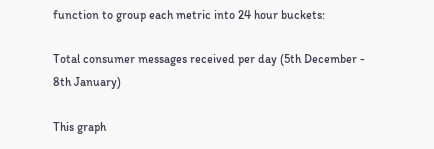function to group each metric into 24 hour buckets:

Total consumer messages received per day (5th December - 8th January)

This graph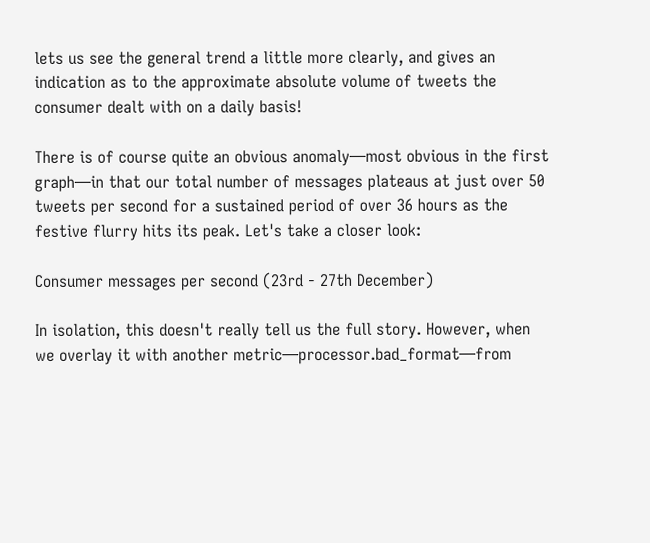lets us see the general trend a little more clearly, and gives an indication as to the approximate absolute volume of tweets the consumer dealt with on a daily basis!

There is of course quite an obvious anomaly—most obvious in the first graph—in that our total number of messages plateaus at just over 50 tweets per second for a sustained period of over 36 hours as the festive flurry hits its peak. Let's take a closer look:

Consumer messages per second (23rd - 27th December)

In isolation, this doesn't really tell us the full story. However, when we overlay it with another metric—processor.bad_format—from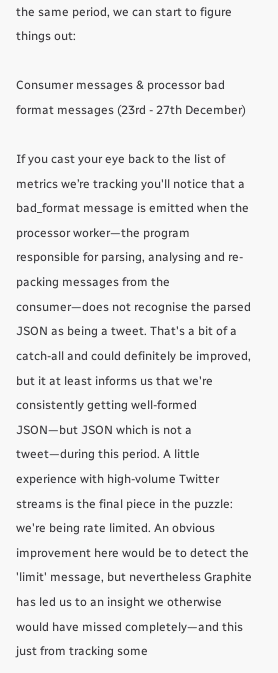the same period, we can start to figure things out:

Consumer messages & processor bad format messages (23rd - 27th December)

If you cast your eye back to the list of metrics we’re tracking you'll notice that a bad_format message is emitted when the processor worker—the program responsible for parsing, analysing and re-packing messages from the consumer—does not recognise the parsed JSON as being a tweet. That's a bit of a catch-all and could definitely be improved, but it at least informs us that we're consistently getting well-formed JSON—but JSON which is not a tweet—during this period. A little experience with high-volume Twitter streams is the final piece in the puzzle: we're being rate limited. An obvious improvement here would be to detect the 'limit' message, but nevertheless Graphite has led us to an insight we otherwise would have missed completely—and this just from tracking some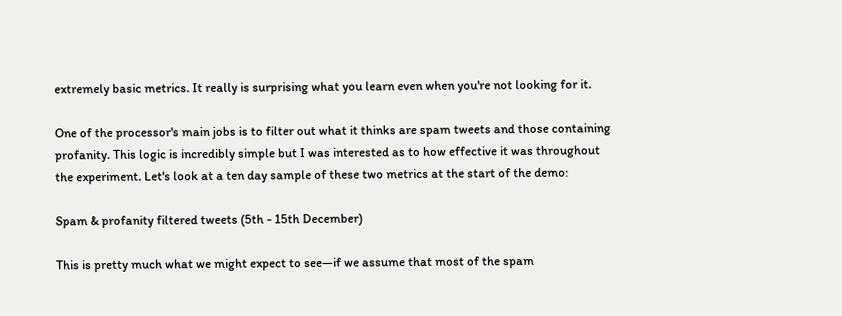extremely basic metrics. It really is surprising what you learn even when you're not looking for it.

One of the processor's main jobs is to filter out what it thinks are spam tweets and those containing profanity. This logic is incredibly simple but I was interested as to how effective it was throughout the experiment. Let's look at a ten day sample of these two metrics at the start of the demo:

Spam & profanity filtered tweets (5th - 15th December)

This is pretty much what we might expect to see—if we assume that most of the spam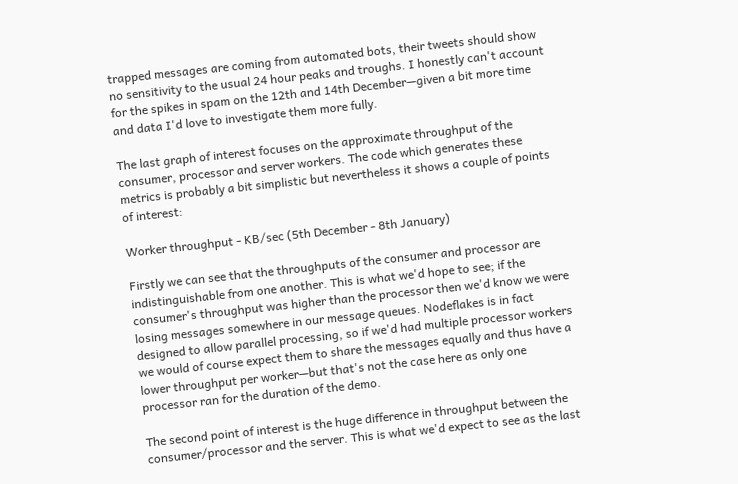trapped messages are coming from automated bots, their tweets should show no sensitivity to the usual 24 hour peaks and troughs. I honestly can't account for the spikes in spam on the 12th and 14th December—given a bit more time and data I'd love to investigate them more fully.

The last graph of interest focuses on the approximate throughput of the consumer, processor and server workers. The code which generates these metrics is probably a bit simplistic but nevertheless it shows a couple of points of interest:

Worker throughput - KB/sec (5th December - 8th January)

Firstly we can see that the throughputs of the consumer and processor are indistinguishable from one another. This is what we'd hope to see; if the consumer's throughput was higher than the processor then we'd know we were losing messages somewhere in our message queues. Nodeflakes is in fact designed to allow parallel processing, so if we'd had multiple processor workers we would of course expect them to share the messages equally and thus have a lower throughput per worker—but that's not the case here as only one processor ran for the duration of the demo.

The second point of interest is the huge difference in throughput between the consumer/processor and the server. This is what we'd expect to see as the last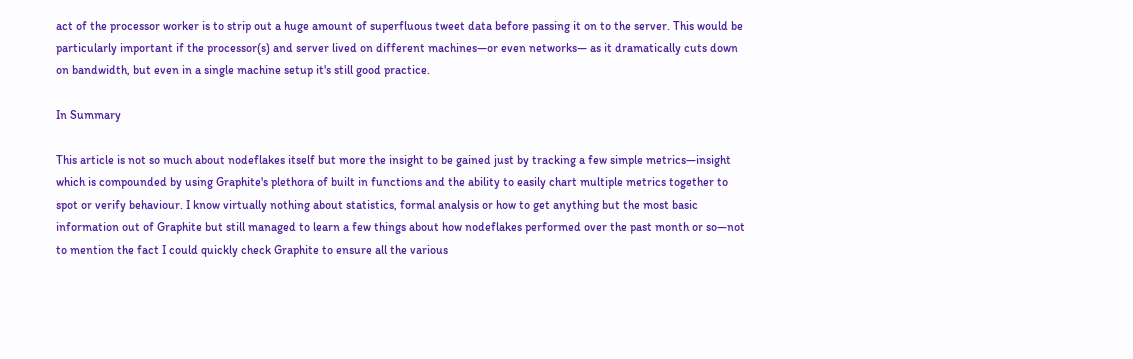act of the processor worker is to strip out a huge amount of superfluous tweet data before passing it on to the server. This would be particularly important if the processor(s) and server lived on different machines—or even networks— as it dramatically cuts down on bandwidth, but even in a single machine setup it's still good practice.

In Summary

This article is not so much about nodeflakes itself but more the insight to be gained just by tracking a few simple metrics—insight which is compounded by using Graphite's plethora of built in functions and the ability to easily chart multiple metrics together to spot or verify behaviour. I know virtually nothing about statistics, formal analysis or how to get anything but the most basic information out of Graphite but still managed to learn a few things about how nodeflakes performed over the past month or so—not to mention the fact I could quickly check Graphite to ensure all the various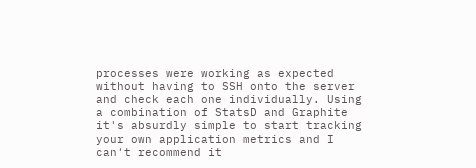processes were working as expected without having to SSH onto the server and check each one individually. Using a combination of StatsD and Graphite it's absurdly simple to start tracking your own application metrics and I can't recommend it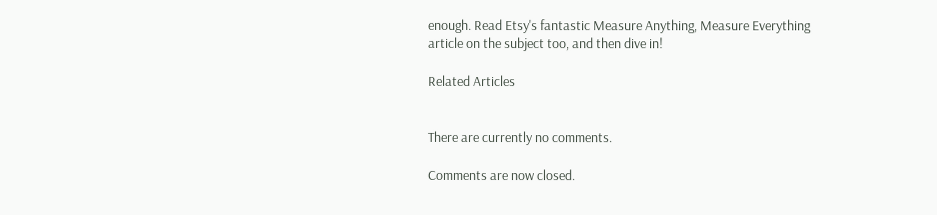enough. Read Etsy's fantastic Measure Anything, Measure Everything article on the subject too, and then dive in!

Related Articles


There are currently no comments.

Comments are now closed.